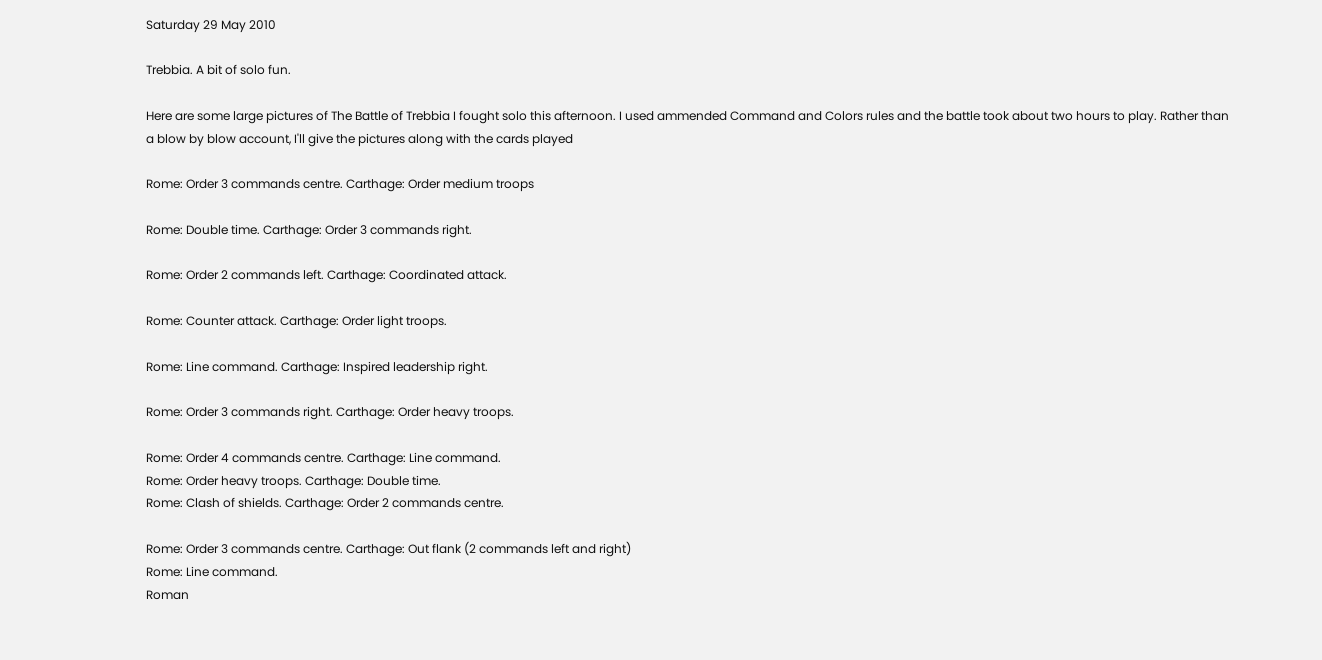Saturday 29 May 2010

Trebbia. A bit of solo fun.

Here are some large pictures of The Battle of Trebbia I fought solo this afternoon. I used ammended Command and Colors rules and the battle took about two hours to play. Rather than a blow by blow account, I'll give the pictures along with the cards played

Rome: Order 3 commands centre. Carthage: Order medium troops

Rome: Double time. Carthage: Order 3 commands right.

Rome: Order 2 commands left. Carthage: Coordinated attack.

Rome: Counter attack. Carthage: Order light troops.

Rome: Line command. Carthage: Inspired leadership right.

Rome: Order 3 commands right. Carthage: Order heavy troops.

Rome: Order 4 commands centre. Carthage: Line command.
Rome: Order heavy troops. Carthage: Double time.
Rome: Clash of shields. Carthage: Order 2 commands centre.

Rome: Order 3 commands centre. Carthage: Out flank (2 commands left and right)
Rome: Line command.
Roman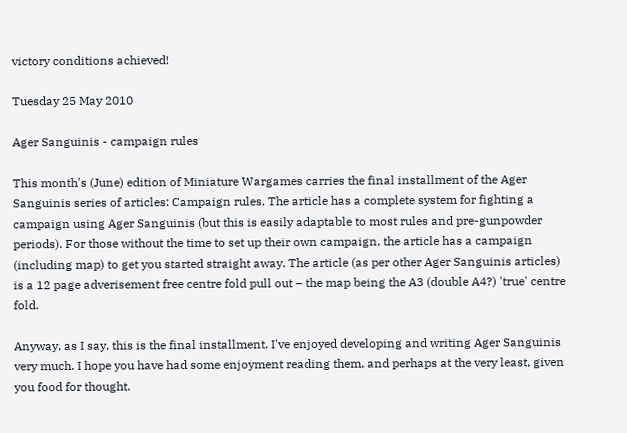victory conditions achieved!

Tuesday 25 May 2010

Ager Sanguinis - campaign rules

This month's (June) edition of Miniature Wargames carries the final installment of the Ager Sanguinis series of articles: Campaign rules. The article has a complete system for fighting a campaign using Ager Sanguinis (but this is easily adaptable to most rules and pre-gunpowder periods). For those without the time to set up their own campaign, the article has a campaign (including map) to get you started straight away. The article (as per other Ager Sanguinis articles) is a 12 page adverisement free centre fold pull out – the map being the A3 (double A4?) 'true' centre fold.

Anyway, as I say, this is the final installment. I've enjoyed developing and writing Ager Sanguinis very much. I hope you have had some enjoyment reading them, and perhaps at the very least, given you food for thought.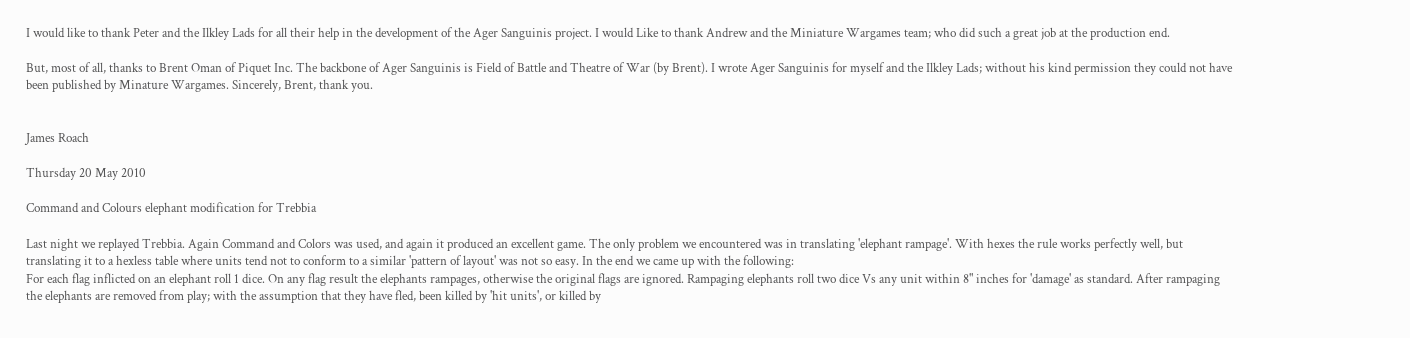I would like to thank Peter and the Ilkley Lads for all their help in the development of the Ager Sanguinis project. I would Like to thank Andrew and the Miniature Wargames team; who did such a great job at the production end.

But, most of all, thanks to Brent Oman of Piquet Inc. The backbone of Ager Sanguinis is Field of Battle and Theatre of War (by Brent). I wrote Ager Sanguinis for myself and the Ilkley Lads; without his kind permission they could not have been published by Minature Wargames. Sincerely, Brent, thank you.


James Roach

Thursday 20 May 2010

Command and Colours elephant modification for Trebbia

Last night we replayed Trebbia. Again Command and Colors was used, and again it produced an excellent game. The only problem we encountered was in translating 'elephant rampage'. With hexes the rule works perfectly well, but translating it to a hexless table where units tend not to conform to a similar 'pattern of layout' was not so easy. In the end we came up with the following:
For each flag inflicted on an elephant roll 1 dice. On any flag result the elephants rampages, otherwise the original flags are ignored. Rampaging elephants roll two dice Vs any unit within 8" inches for 'damage' as standard. After rampaging the elephants are removed from play; with the assumption that they have fled, been killed by 'hit units', or killed by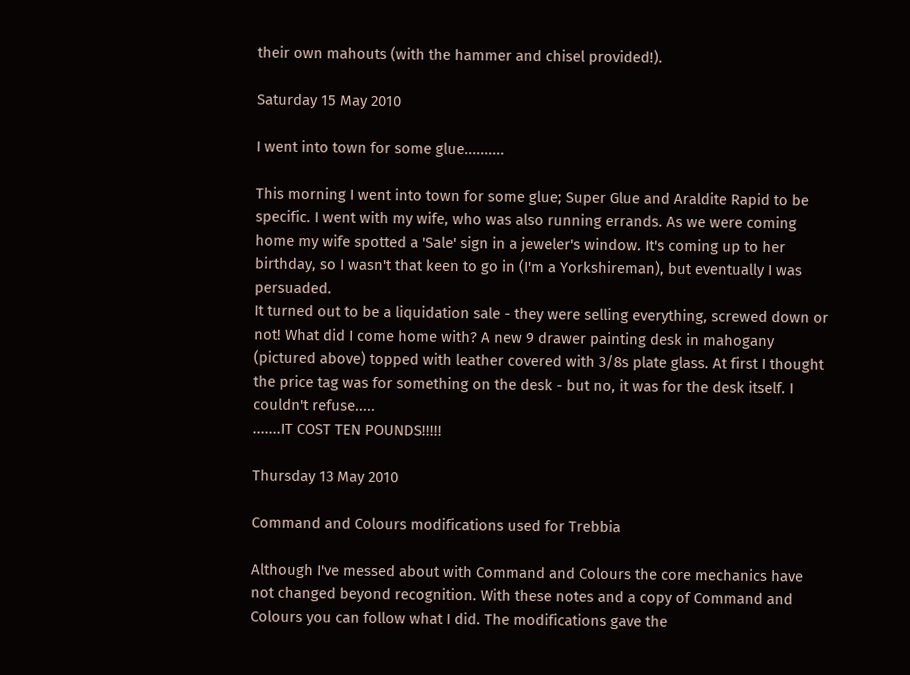their own mahouts (with the hammer and chisel provided!).

Saturday 15 May 2010

I went into town for some glue..........

This morning I went into town for some glue; Super Glue and Araldite Rapid to be specific. I went with my wife, who was also running errands. As we were coming home my wife spotted a 'Sale' sign in a jeweler's window. It's coming up to her birthday, so I wasn't that keen to go in (I'm a Yorkshireman), but eventually I was persuaded.
It turned out to be a liquidation sale - they were selling everything, screwed down or not! What did I come home with? A new 9 drawer painting desk in mahogany (pictured above) topped with leather covered with 3/8s plate glass. At first I thought the price tag was for something on the desk - but no, it was for the desk itself. I couldn't refuse.....
.......IT COST TEN POUNDS!!!!!

Thursday 13 May 2010

Command and Colours modifications used for Trebbia

Although I've messed about with Command and Colours the core mechanics have not changed beyond recognition. With these notes and a copy of Command and Colours you can follow what I did. The modifications gave the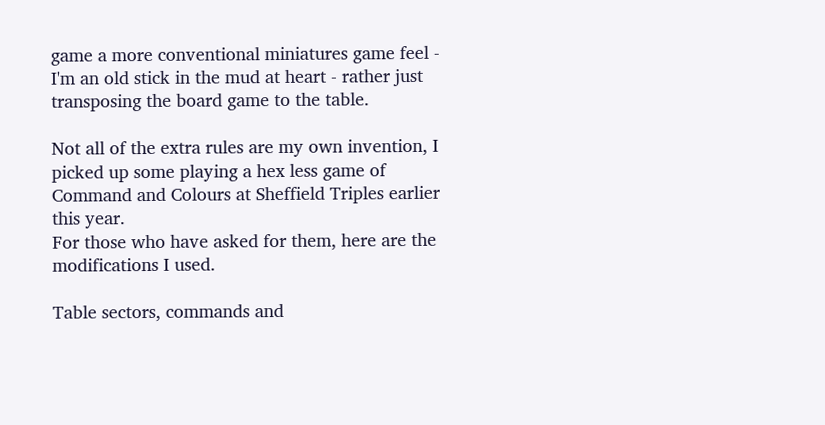game a more conventional miniatures game feel - I'm an old stick in the mud at heart - rather just transposing the board game to the table.

Not all of the extra rules are my own invention, I picked up some playing a hex less game of Command and Colours at Sheffield Triples earlier this year.
For those who have asked for them, here are the modifications I used.

Table sectors, commands and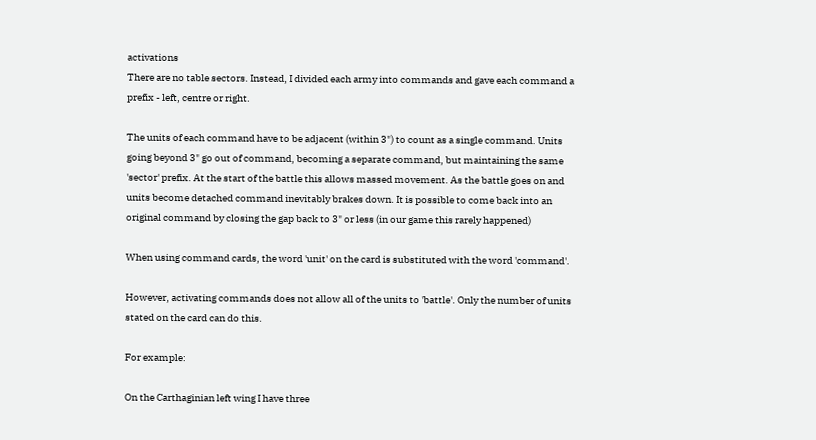activations
There are no table sectors. Instead, I divided each army into commands and gave each command a prefix - left, centre or right.

The units of each command have to be adjacent (within 3") to count as a single command. Units going beyond 3" go out of command, becoming a separate command, but maintaining the same 'sector' prefix. At the start of the battle this allows massed movement. As the battle goes on and units become detached command inevitably brakes down. It is possible to come back into an original command by closing the gap back to 3" or less (in our game this rarely happened)

When using command cards, the word 'unit' on the card is substituted with the word 'command'.

However, activating commands does not allow all of the units to 'battle'. Only the number of units stated on the card can do this.

For example:

On the Carthaginian left wing I have three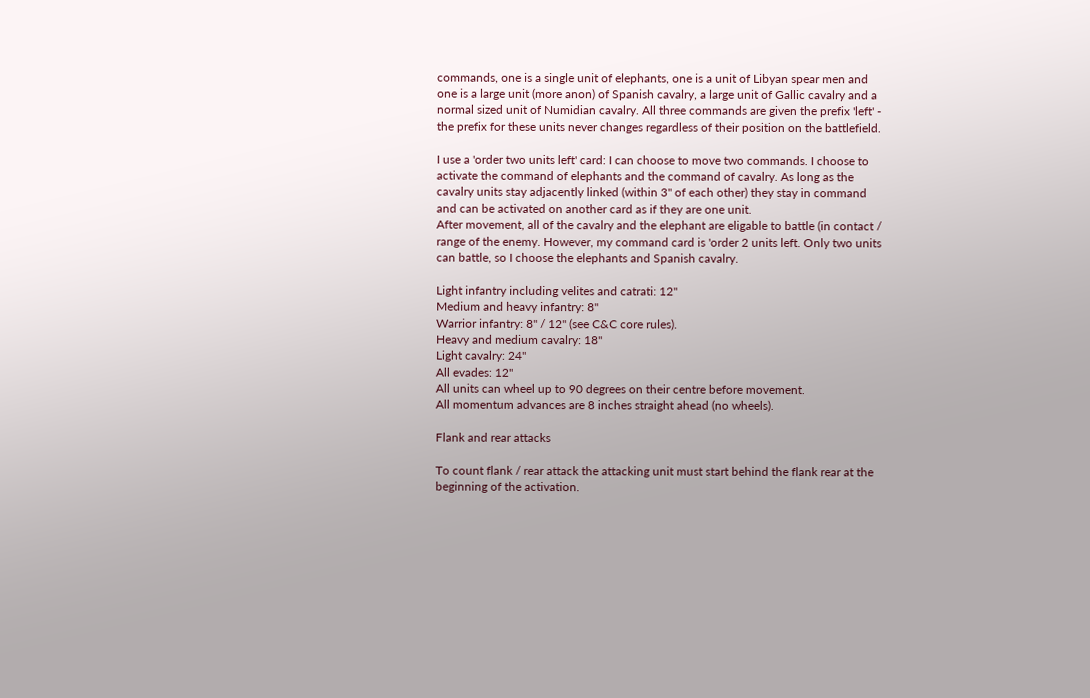commands, one is a single unit of elephants, one is a unit of Libyan spear men and one is a large unit (more anon) of Spanish cavalry, a large unit of Gallic cavalry and a normal sized unit of Numidian cavalry. All three commands are given the prefix 'left' - the prefix for these units never changes regardless of their position on the battlefield.

I use a 'order two units left' card: I can choose to move two commands. I choose to activate the command of elephants and the command of cavalry. As long as the cavalry units stay adjacently linked (within 3" of each other) they stay in command and can be activated on another card as if they are one unit.
After movement, all of the cavalry and the elephant are eligable to battle (in contact / range of the enemy. However, my command card is 'order 2 units left. Only two units can battle, so I choose the elephants and Spanish cavalry.

Light infantry including velites and catrati: 12"
Medium and heavy infantry: 8"
Warrior infantry: 8" / 12" (see C&C core rules).
Heavy and medium cavalry: 18"
Light cavalry: 24"
All evades: 12"
All units can wheel up to 90 degrees on their centre before movement.
All momentum advances are 8 inches straight ahead (no wheels).

Flank and rear attacks

To count flank / rear attack the attacking unit must start behind the flank rear at the beginning of the activation.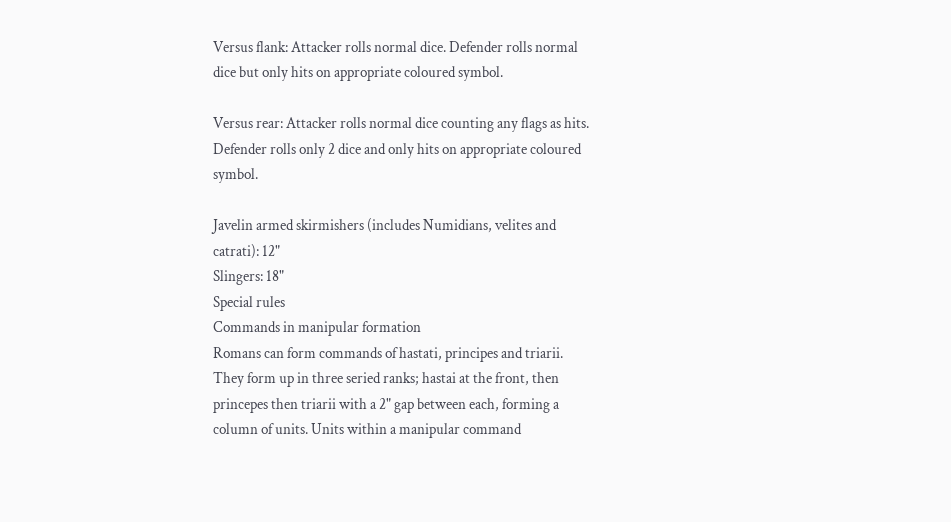Versus flank: Attacker rolls normal dice. Defender rolls normal dice but only hits on appropriate coloured symbol.

Versus rear: Attacker rolls normal dice counting any flags as hits. Defender rolls only 2 dice and only hits on appropriate coloured symbol.

Javelin armed skirmishers (includes Numidians, velites and catrati): 12"
Slingers: 18"
Special rules
Commands in manipular formation
Romans can form commands of hastati, principes and triarii. They form up in three seried ranks; hastai at the front, then princepes then triarii with a 2" gap between each, forming a column of units. Units within a manipular command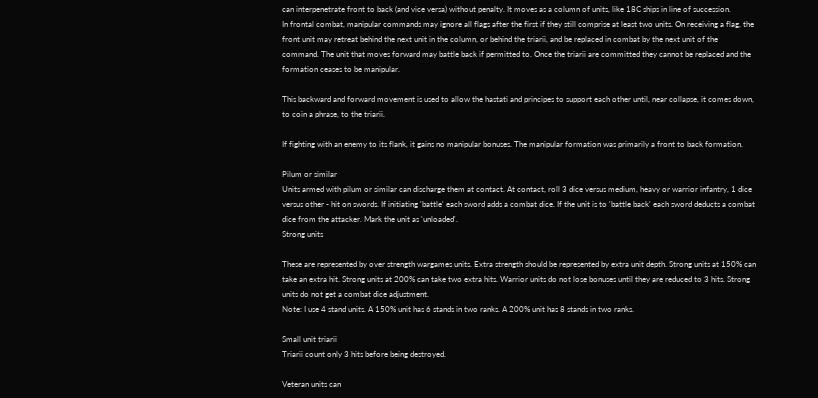can interpenetrate front to back (and vice versa) without penalty. It moves as a column of units, like 18C ships in line of succession.
In frontal combat, manipular commands may ignore all flags after the first if they still comprise at least two units. On receiving a flag, the front unit may retreat behind the next unit in the column, or behind the triarii, and be replaced in combat by the next unit of the command. The unit that moves forward may battle back if permitted to. Once the triarii are committed they cannot be replaced and the formation ceases to be manipular.

This backward and forward movement is used to allow the hastati and principes to support each other until, near collapse, it comes down, to coin a phrase, to the triarii.

If fighting with an enemy to its flank, it gains no manipular bonuses. The manipular formation was primarily a front to back formation.

Pilum or similar
Units armed with pilum or similar can discharge them at contact. At contact, roll 3 dice versus medium, heavy or warrior infantry, 1 dice versus other - hit on swords. If initiating 'battle' each sword adds a combat dice. If the unit is to 'battle back' each sword deducts a combat dice from the attacker. Mark the unit as 'unloaded'.
Strong units

These are represented by over strength wargames units. Extra strength should be represented by extra unit depth. Strong units at 150% can take an extra hit. Strong units at 200% can take two extra hits. Warrior units do not lose bonuses until they are reduced to 3 hits. Strong units do not get a combat dice adjustment.
Note: I use 4 stand units. A 150% unit has 6 stands in two ranks. A 200% unit has 8 stands in two ranks.

Small unit triarii
Triarii count only 3 hits before being destroyed.

Veteran units can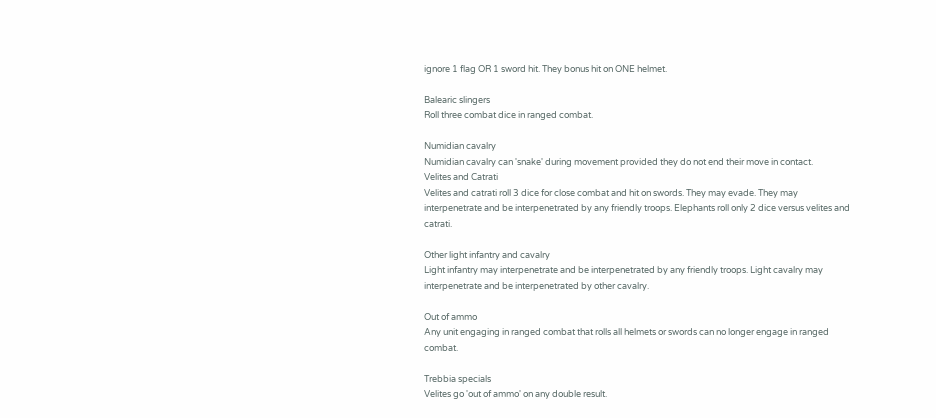ignore 1 flag OR 1 sword hit. They bonus hit on ONE helmet.

Balearic slingers
Roll three combat dice in ranged combat.

Numidian cavalry
Numidian cavalry can 'snake' during movement provided they do not end their move in contact.
Velites and Catrati
Velites and catrati roll 3 dice for close combat and hit on swords. They may evade. They may interpenetrate and be interpenetrated by any friendly troops. Elephants roll only 2 dice versus velites and catrati.

Other light infantry and cavalry
Light infantry may interpenetrate and be interpenetrated by any friendly troops. Light cavalry may interpenetrate and be interpenetrated by other cavalry.

Out of ammo
Any unit engaging in ranged combat that rolls all helmets or swords can no longer engage in ranged combat.

Trebbia specials
Velites go 'out of ammo' on any double result.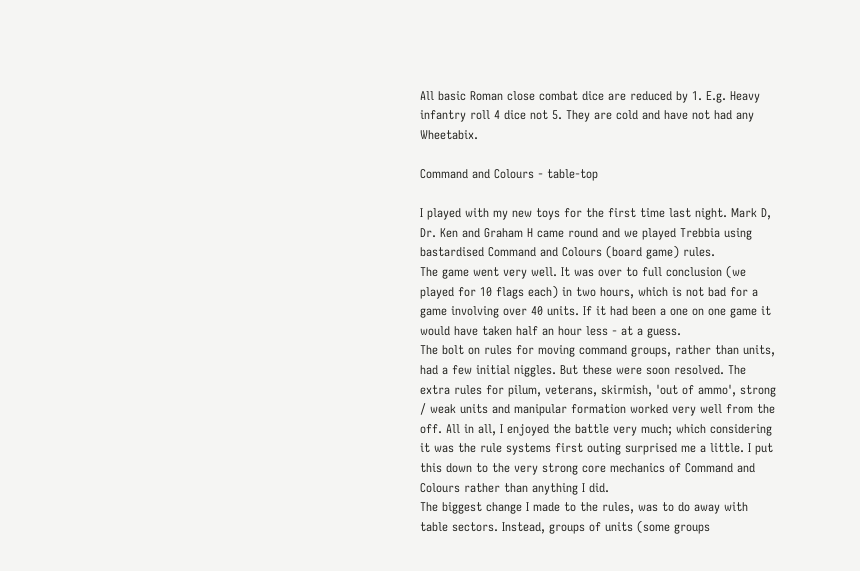All basic Roman close combat dice are reduced by 1. E.g. Heavy infantry roll 4 dice not 5. They are cold and have not had any Wheetabix.

Command and Colours - table-top

I played with my new toys for the first time last night. Mark D, Dr. Ken and Graham H came round and we played Trebbia using bastardised Command and Colours (board game) rules.
The game went very well. It was over to full conclusion (we played for 10 flags each) in two hours, which is not bad for a game involving over 40 units. If it had been a one on one game it would have taken half an hour less - at a guess.
The bolt on rules for moving command groups, rather than units, had a few initial niggles. But these were soon resolved. The extra rules for pilum, veterans, skirmish, 'out of ammo', strong / weak units and manipular formation worked very well from the off. All in all, I enjoyed the battle very much; which considering it was the rule systems first outing surprised me a little. I put this down to the very strong core mechanics of Command and Colours rather than anything I did.
The biggest change I made to the rules, was to do away with table sectors. Instead, groups of units (some groups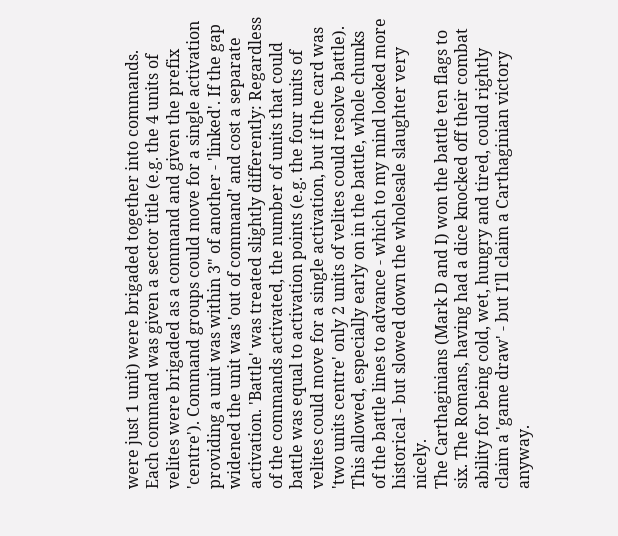were just 1 unit) were brigaded together into commands. Each command was given a sector title (e.g. the 4 units of velites were brigaded as a command and given the prefix 'centre'). Command groups could move for a single activation providing a unit was within 3" of another - 'linked'. If the gap widened the unit was 'out of command' and cost a separate activation. 'Battle' was treated slightly differently: Regardless of the commands activated, the number of units that could battle was equal to activation points (e.g. the four units of velites could move for a single activation, but if the card was 'two units centre' only 2 units of velites could resolve battle). This allowed, especially early on in the battle, whole chunks of the battle lines to advance - which to my mind looked more historical - but slowed down the wholesale slaughter very nicely.
The Carthaginians (Mark D and I) won the battle ten flags to six. The Romans, having had a dice knocked off their combat ability for being cold, wet, hungry and tired, could rightly claim a 'game draw' - but I'll claim a Carthaginian victory anyway.